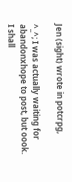Jen (sight) wrote in potcrpg,

^_^; I was actually waiting for abandonxhope to post, but oook. I shall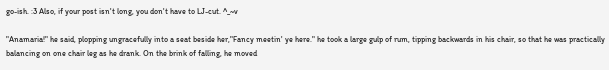go-ish. :3 Also, if your post isn't long, you don't have to LJ-cut. ^_~v

"Anamaria!" he said, plopping ungracefully into a seat beside her,"Fancy meetin' ye here." he took a large gulp of rum, tipping backwards in his chair, so that he was practically balancing on one chair leg as he drank. On the brink of falling, he moved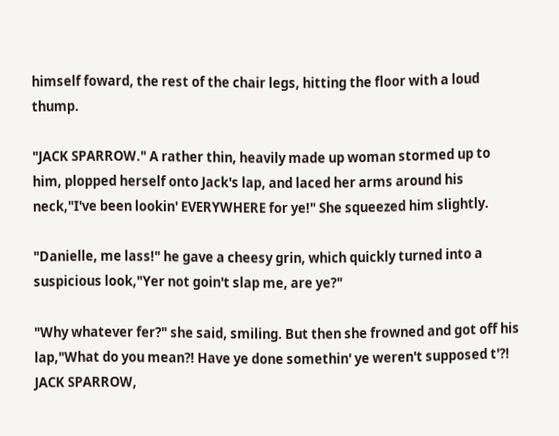himself foward, the rest of the chair legs, hitting the floor with a loud thump.

"JACK SPARROW." A rather thin, heavily made up woman stormed up to him, plopped herself onto Jack's lap, and laced her arms around his neck,"I've been lookin' EVERYWHERE for ye!" She squeezed him slightly.

"Danielle, me lass!" he gave a cheesy grin, which quickly turned into a suspicious look,"Yer not goin't slap me, are ye?"

"Why whatever fer?" she said, smiling. But then she frowned and got off his lap,"What do you mean?! Have ye done somethin' ye weren't supposed t'?! JACK SPARROW,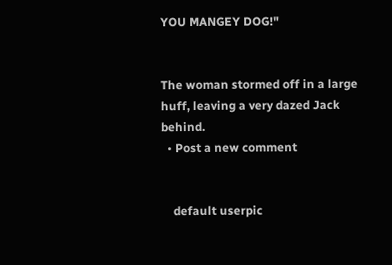YOU MANGEY DOG!"


The woman stormed off in a large huff, leaving a very dazed Jack behind.
  • Post a new comment


    default userpic